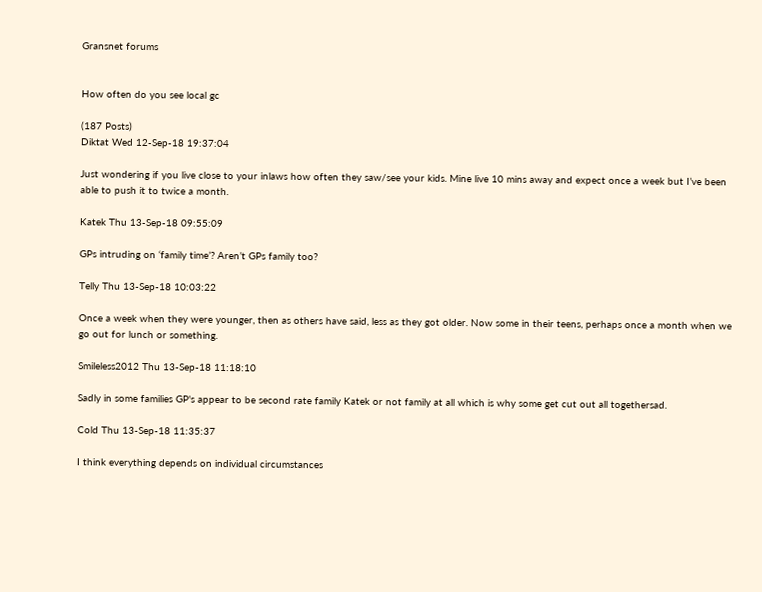Gransnet forums


How often do you see local gc

(187 Posts)
Diktat Wed 12-Sep-18 19:37:04

Just wondering if you live close to your inlaws how often they saw/see your kids. Mine live 10 mins away and expect once a week but I’ve been able to push it to twice a month.

Katek Thu 13-Sep-18 09:55:09

GPs intruding on ‘family time’? Aren’t GPs family too?

Telly Thu 13-Sep-18 10:03:22

Once a week when they were younger, then as others have said, less as they got older. Now some in their teens, perhaps once a month when we go out for lunch or something.

Smileless2012 Thu 13-Sep-18 11:18:10

Sadly in some families GP's appear to be second rate family Katek or not family at all which is why some get cut out all togethersad.

Cold Thu 13-Sep-18 11:35:37

I think everything depends on individual circumstances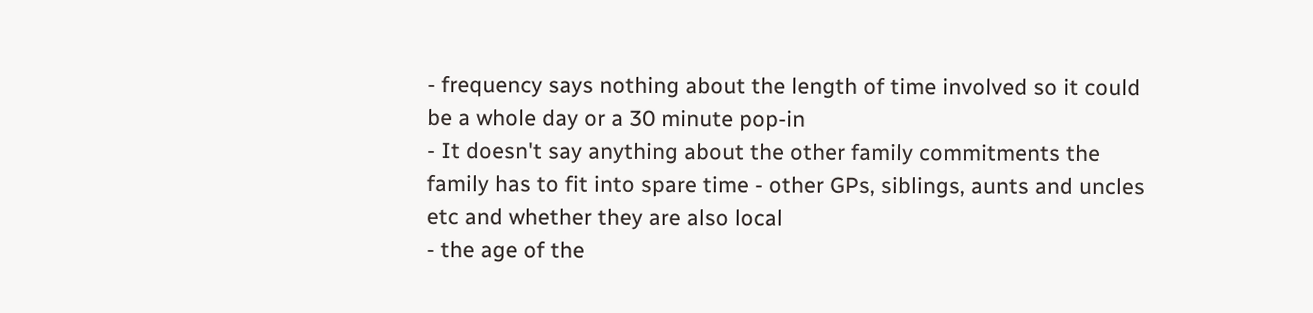- frequency says nothing about the length of time involved so it could be a whole day or a 30 minute pop-in
- It doesn't say anything about the other family commitments the family has to fit into spare time - other GPs, siblings, aunts and uncles etc and whether they are also local
- the age of the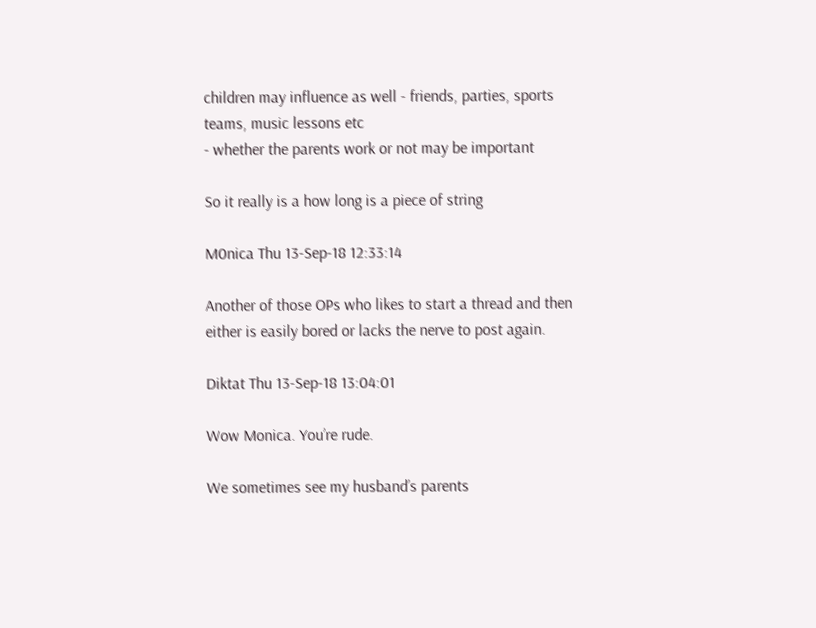children may influence as well - friends, parties, sports teams, music lessons etc
- whether the parents work or not may be important

So it really is a how long is a piece of string

M0nica Thu 13-Sep-18 12:33:14

Another of those OPs who likes to start a thread and then either is easily bored or lacks the nerve to post again.

Diktat Thu 13-Sep-18 13:04:01

Wow Monica. You’re rude.

We sometimes see my husband’s parents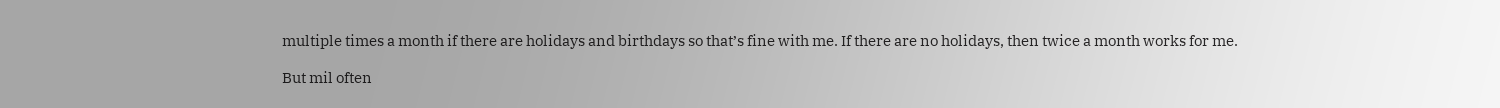multiple times a month if there are holidays and birthdays so that’s fine with me. If there are no holidays, then twice a month works for me.

But mil often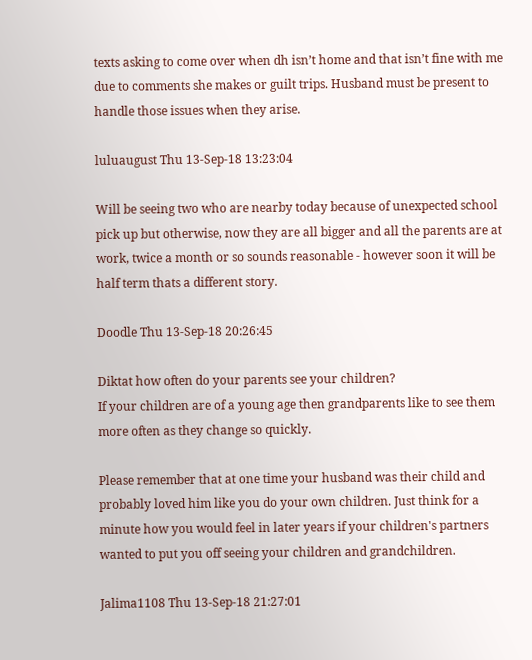texts asking to come over when dh isn’t home and that isn’t fine with me due to comments she makes or guilt trips. Husband must be present to handle those issues when they arise.

luluaugust Thu 13-Sep-18 13:23:04

Will be seeing two who are nearby today because of unexpected school pick up but otherwise, now they are all bigger and all the parents are at work, twice a month or so sounds reasonable - however soon it will be half term thats a different story.

Doodle Thu 13-Sep-18 20:26:45

Diktat how often do your parents see your children?
If your children are of a young age then grandparents like to see them more often as they change so quickly.

Please remember that at one time your husband was their child and probably loved him like you do your own children. Just think for a minute how you would feel in later years if your children's partners wanted to put you off seeing your children and grandchildren.

Jalima1108 Thu 13-Sep-18 21:27:01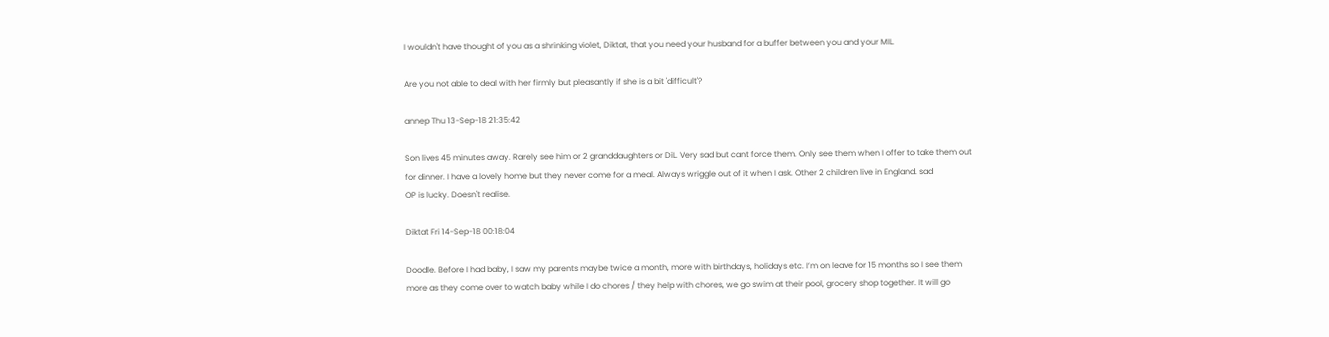I wouldn't have thought of you as a shrinking violet, Diktat, that you need your husband for a buffer between you and your MIL.

Are you not able to deal with her firmly but pleasantly if she is a bit 'difficult'?

annep Thu 13-Sep-18 21:35:42

Son lives 45 minutes away. Rarely see him or 2 granddaughters or DiL. Very sad but cant force them. Only see them when I offer to take them out for dinner. I have a lovely home but they never come for a meal. Always wriggle out of it when I ask. Other 2 children live in England. sad
OP is lucky. Doesn't realise.

Diktat Fri 14-Sep-18 00:18:04

Doodle. Before I had baby, I saw my parents maybe twice a month, more with birthdays, holidays etc. I’m on leave for 15 months so I see them more as they come over to watch baby while I do chores / they help with chores, we go swim at their pool, grocery shop together. It will go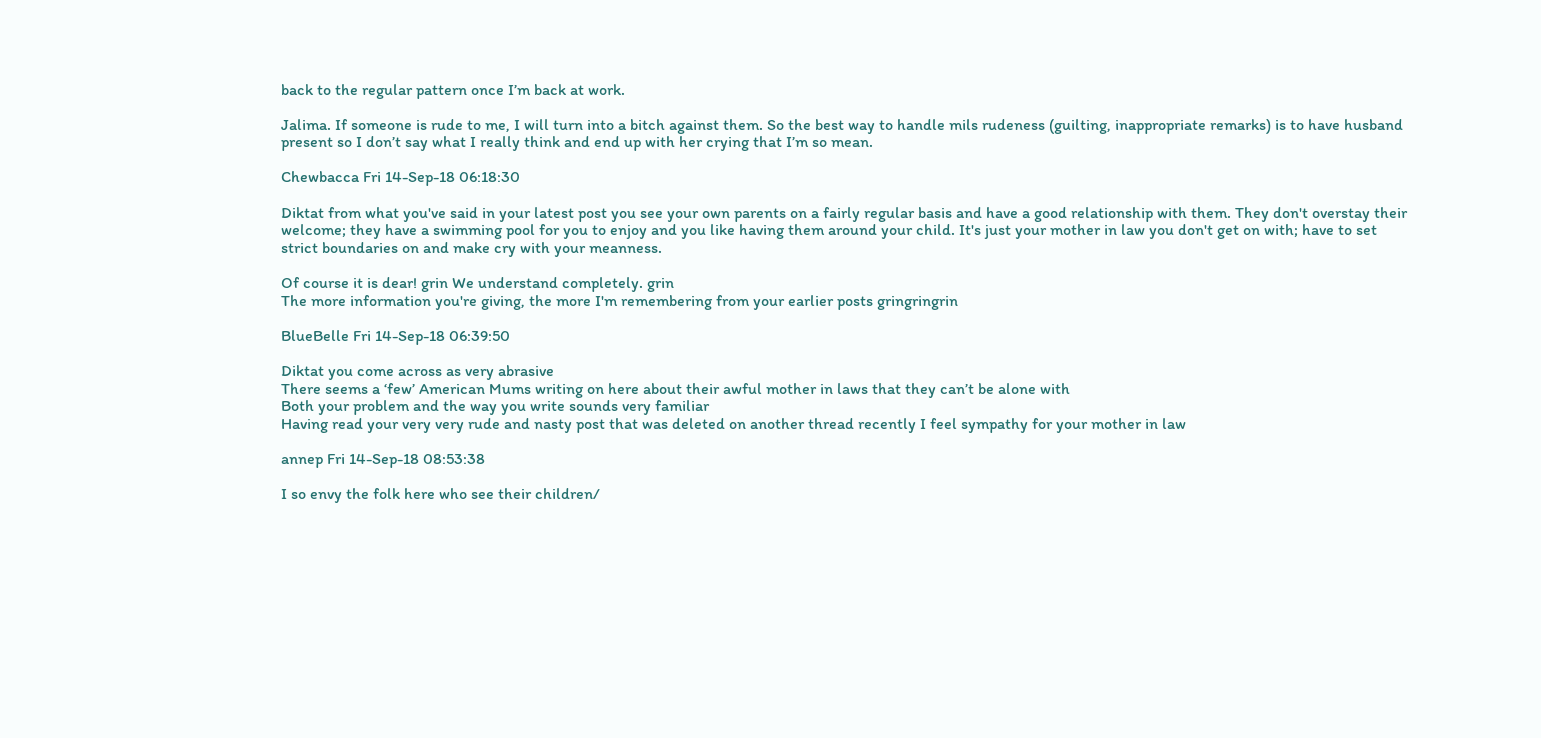back to the regular pattern once I’m back at work.

Jalima. If someone is rude to me, I will turn into a bitch against them. So the best way to handle mils rudeness (guilting, inappropriate remarks) is to have husband present so I don’t say what I really think and end up with her crying that I’m so mean.

Chewbacca Fri 14-Sep-18 06:18:30

Diktat from what you've said in your latest post you see your own parents on a fairly regular basis and have a good relationship with them. They don't overstay their welcome; they have a swimming pool for you to enjoy and you like having them around your child. It's just your mother in law you don't get on with; have to set strict boundaries on and make cry with your meanness.

Of course it is dear! grin We understand completely. grin
The more information you're giving, the more I'm remembering from your earlier posts gringringrin

BlueBelle Fri 14-Sep-18 06:39:50

Diktat you come across as very abrasive
There seems a ‘few’ American Mums writing on here about their awful mother in laws that they can’t be alone with
Both your problem and the way you write sounds very familiar
Having read your very very rude and nasty post that was deleted on another thread recently I feel sympathy for your mother in law

annep Fri 14-Sep-18 08:53:38

I so envy the folk here who see their children/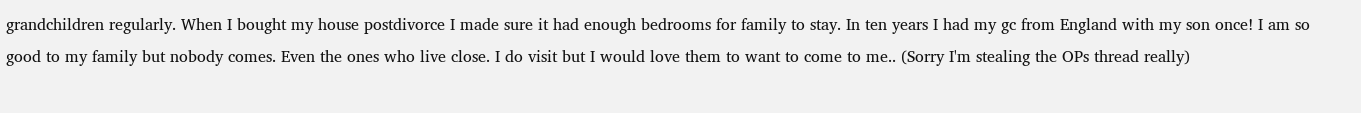grandchildren regularly. When I bought my house postdivorce I made sure it had enough bedrooms for family to stay. In ten years I had my gc from England with my son once! I am so good to my family but nobody comes. Even the ones who live close. I do visit but I would love them to want to come to me.. (Sorry I'm stealing the OPs thread really)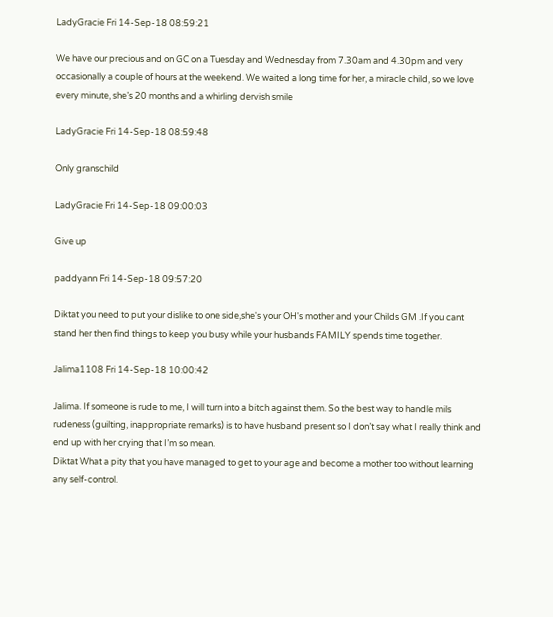LadyGracie Fri 14-Sep-18 08:59:21

We have our precious and on GC on a Tuesday and Wednesday from 7.30am and 4.30pm and very occasionally a couple of hours at the weekend. We waited a long time for her, a miracle child, so we love every minute, she’s 20 months and a whirling dervish smile

LadyGracie Fri 14-Sep-18 08:59:48

Only granschild

LadyGracie Fri 14-Sep-18 09:00:03

Give up

paddyann Fri 14-Sep-18 09:57:20

Diktat you need to put your dislike to one side,she's your OH's mother and your Childs GM .If you cant stand her then find things to keep you busy while your husbands FAMILY spends time together.

Jalima1108 Fri 14-Sep-18 10:00:42

Jalima. If someone is rude to me, I will turn into a bitch against them. So the best way to handle mils rudeness (guilting, inappropriate remarks) is to have husband present so I don’t say what I really think and end up with her crying that I’m so mean.
Diktat What a pity that you have managed to get to your age and become a mother too without learning any self-control.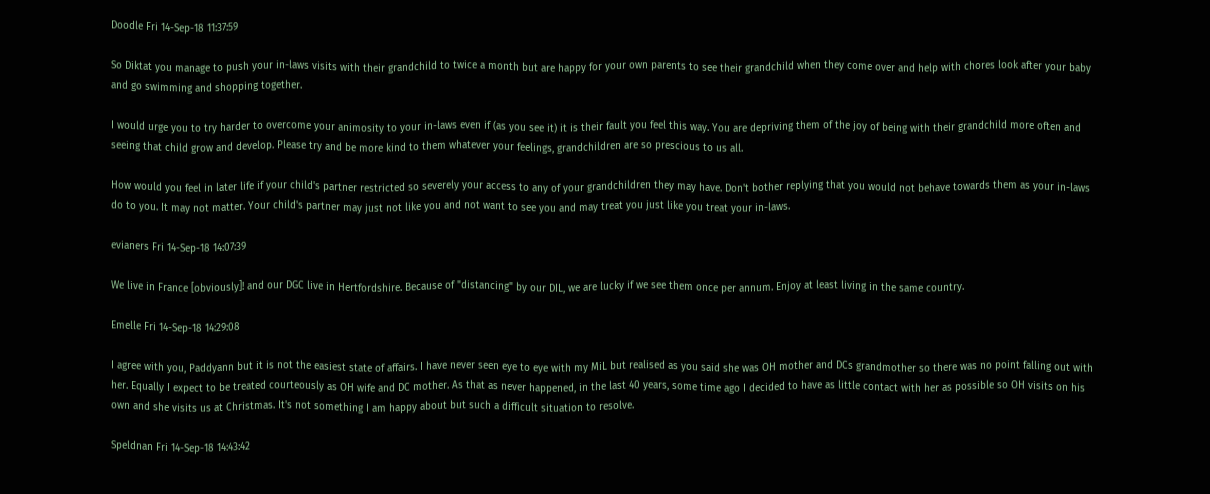Doodle Fri 14-Sep-18 11:37:59

So Diktat you manage to push your in-laws visits with their grandchild to twice a month but are happy for your own parents to see their grandchild when they come over and help with chores look after your baby and go swimming and shopping together.

I would urge you to try harder to overcome your animosity to your in-laws even if (as you see it) it is their fault you feel this way. You are depriving them of the joy of being with their grandchild more often and seeing that child grow and develop. Please try and be more kind to them whatever your feelings, grandchildren are so prescious to us all.

How would you feel in later life if your child's partner restricted so severely your access to any of your grandchildren they may have. Don't bother replying that you would not behave towards them as your in-laws do to you. It may not matter. Your child's partner may just not like you and not want to see you and may treat you just like you treat your in-laws.

evianers Fri 14-Sep-18 14:07:39

We live in France [obviously]! and our DGC live in Hertfordshire. Because of "distancing" by our DIL, we are lucky if we see them once per annum. Enjoy at least living in the same country.

Emelle Fri 14-Sep-18 14:29:08

I agree with you, Paddyann but it is not the easiest state of affairs. I have never seen eye to eye with my MiL but realised as you said she was OH mother and DCs grandmother so there was no point falling out with her. Equally I expect to be treated courteously as OH wife and DC mother. As that as never happened, in the last 40 years, some time ago I decided to have as little contact with her as possible so OH visits on his own and she visits us at Christmas. It's not something I am happy about but such a difficult situation to resolve.

Speldnan Fri 14-Sep-18 14:43:42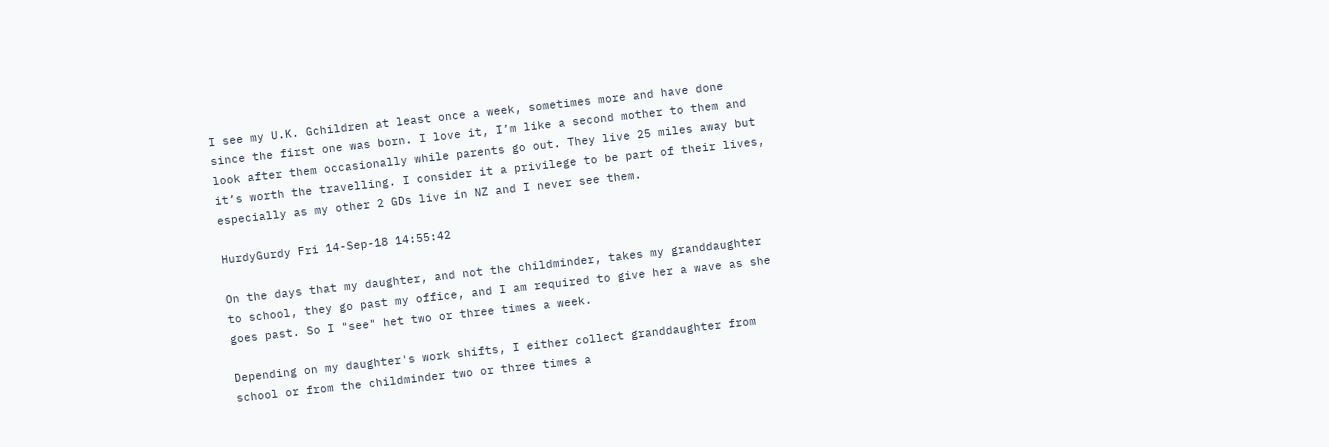I see my U.K. Gchildren at least once a week, sometimes more and have done since the first one was born. I love it, I’m like a second mother to them and look after them occasionally while parents go out. They live 25 miles away but it’s worth the travelling. I consider it a privilege to be part of their lives, especially as my other 2 GDs live in NZ and I never see them.

HurdyGurdy Fri 14-Sep-18 14:55:42

On the days that my daughter, and not the childminder, takes my granddaughter to school, they go past my office, and I am required to give her a wave as she goes past. So I "see" het two or three times a week.

Depending on my daughter's work shifts, I either collect granddaughter from school or from the childminder two or three times a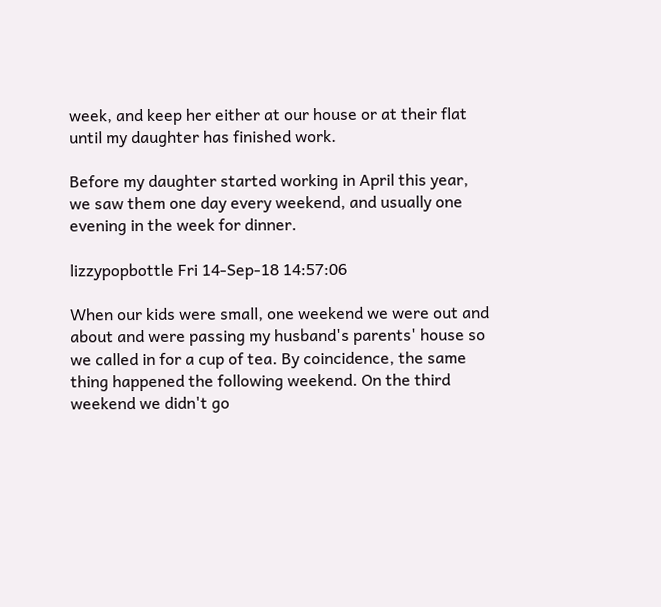week, and keep her either at our house or at their flat until my daughter has finished work.

Before my daughter started working in April this year, we saw them one day every weekend, and usually one evening in the week for dinner.

lizzypopbottle Fri 14-Sep-18 14:57:06

When our kids were small, one weekend we were out and about and were passing my husband's parents' house so we called in for a cup of tea. By coincidence, the same thing happened the following weekend. On the third weekend we didn't go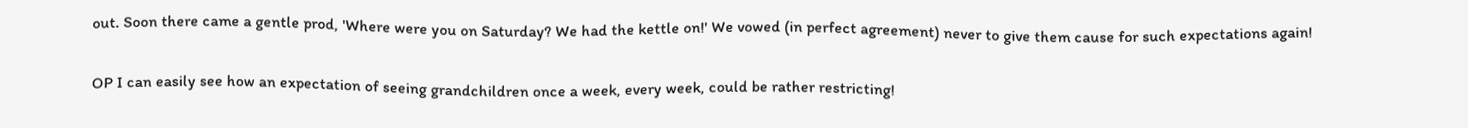out. Soon there came a gentle prod, 'Where were you on Saturday? We had the kettle on!' We vowed (in perfect agreement) never to give them cause for such expectations again!

OP I can easily see how an expectation of seeing grandchildren once a week, every week, could be rather restricting!